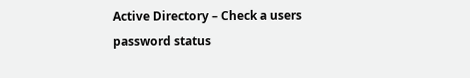Active Directory – Check a users password status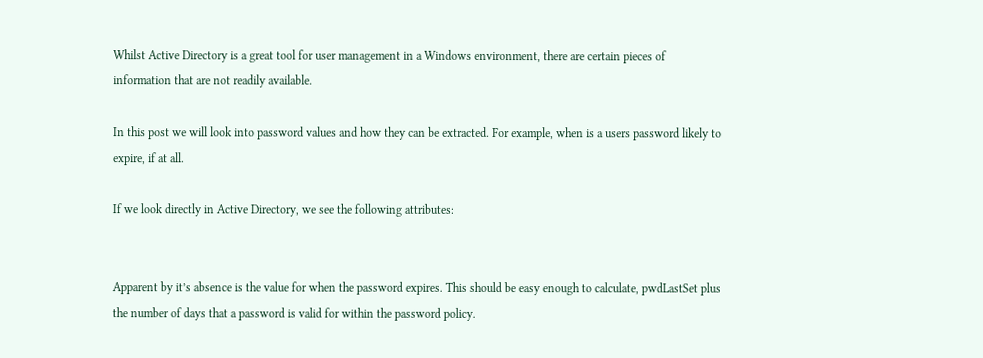Whilst Active Directory is a great tool for user management in a Windows environment, there are certain pieces of information that are not readily available.

In this post we will look into password values and how they can be extracted. For example, when is a users password likely to expire, if at all.

If we look directly in Active Directory, we see the following attributes:


Apparent by it’s absence is the value for when the password expires. This should be easy enough to calculate, pwdLastSet plus the number of days that a password is valid for within the password policy.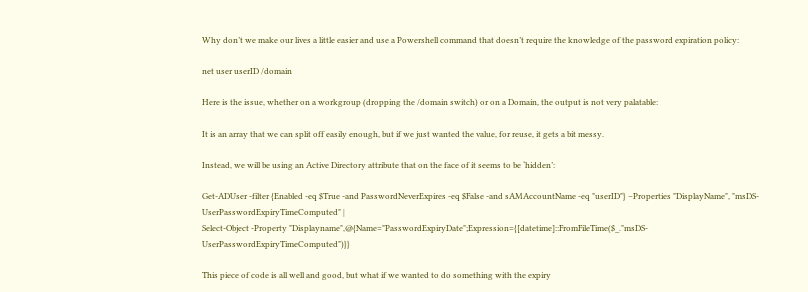Why don’t we make our lives a little easier and use a Powershell command that doesn’t require the knowledge of the password expiration policy:

net user userID /domain

Here is the issue, whether on a workgroup (dropping the /domain switch) or on a Domain, the output is not very palatable:

It is an array that we can split off easily enough, but if we just wanted the value, for reuse, it gets a bit messy.

Instead, we will be using an Active Directory attribute that on the face of it seems to be ‘hidden’:

Get-ADUser -filter {Enabled -eq $True -and PasswordNeverExpires -eq $False -and sAMAccountName -eq "userID"} –Properties "DisplayName", "msDS-UserPasswordExpiryTimeComputed" |
Select-Object -Property "Displayname",@{Name="PasswordExpiryDate";Expression={[datetime]::FromFileTime($_."msDS-UserPasswordExpiryTimeComputed")}}

This piece of code is all well and good, but what if we wanted to do something with the expiry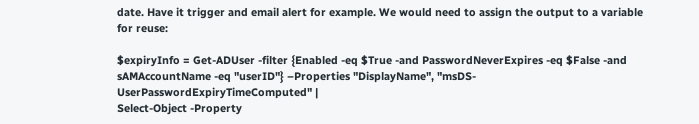date. Have it trigger and email alert for example. We would need to assign the output to a variable for reuse:

$expiryInfo = Get-ADUser -filter {Enabled -eq $True -and PasswordNeverExpires -eq $False -and sAMAccountName -eq "userID"} –Properties "DisplayName", "msDS-UserPasswordExpiryTimeComputed" |
Select-Object -Property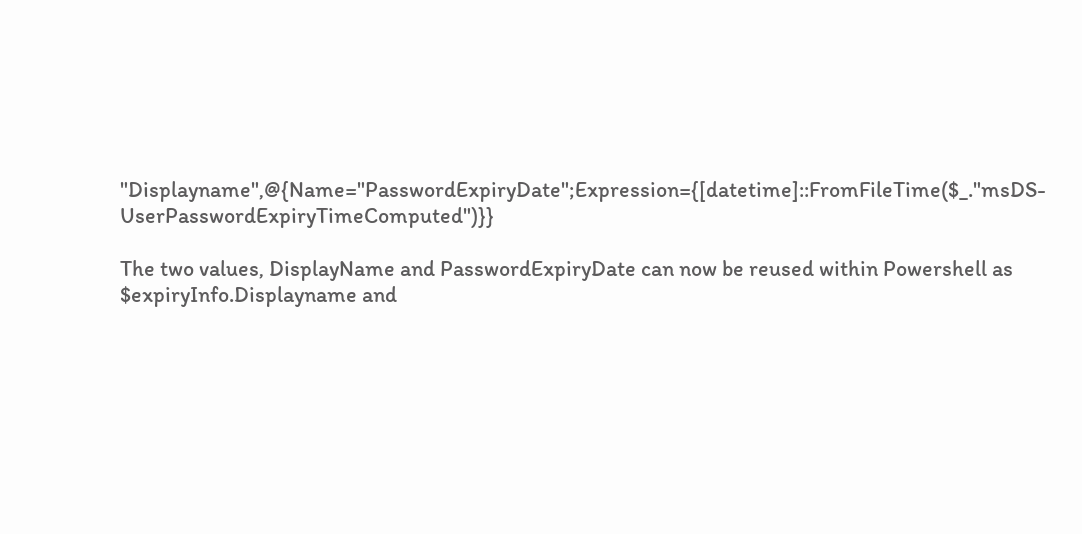"Displayname",@{Name="PasswordExpiryDate";Expression={[datetime]::FromFileTime($_."msDS-UserPasswordExpiryTimeComputed")}}

The two values, DisplayName and PasswordExpiryDate can now be reused within Powershell as $expiryInfo.Displayname and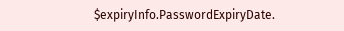$expiryInfo.PasswordExpiryDate.